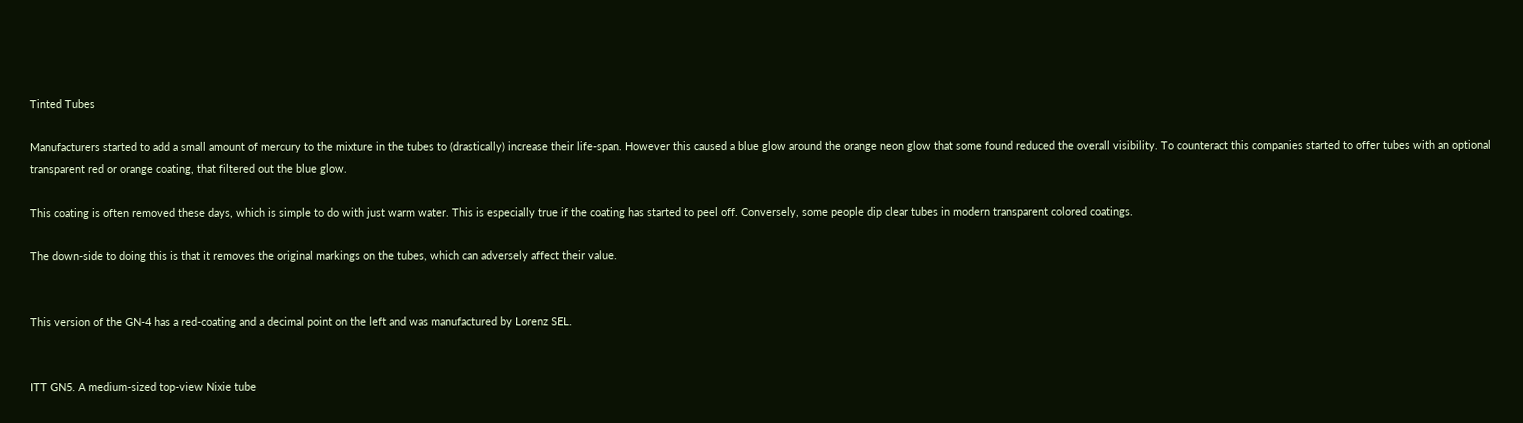Tinted Tubes

Manufacturers started to add a small amount of mercury to the mixture in the tubes to (drastically) increase their life-span. However this caused a blue glow around the orange neon glow that some found reduced the overall visibility. To counteract this companies started to offer tubes with an optional transparent red or orange coating, that filtered out the blue glow.

This coating is often removed these days, which is simple to do with just warm water. This is especially true if the coating has started to peel off. Conversely, some people dip clear tubes in modern transparent colored coatings.

The down-side to doing this is that it removes the original markings on the tubes, which can adversely affect their value.


This version of the GN-4 has a red-coating and a decimal point on the left and was manufactured by Lorenz SEL.


ITT GN5. A medium-sized top-view Nixie tube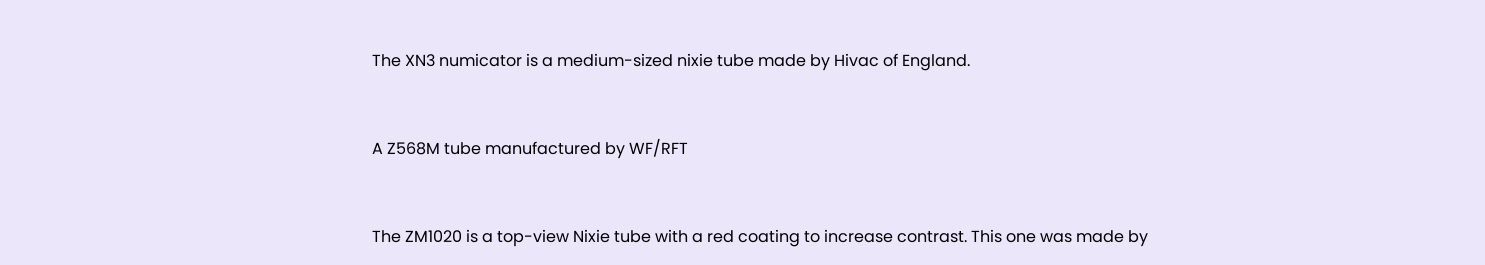The XN3 numicator is a medium-sized nixie tube made by Hivac of England.


A Z568M tube manufactured by WF/RFT


The ZM1020 is a top-view Nixie tube with a red coating to increase contrast. This one was made by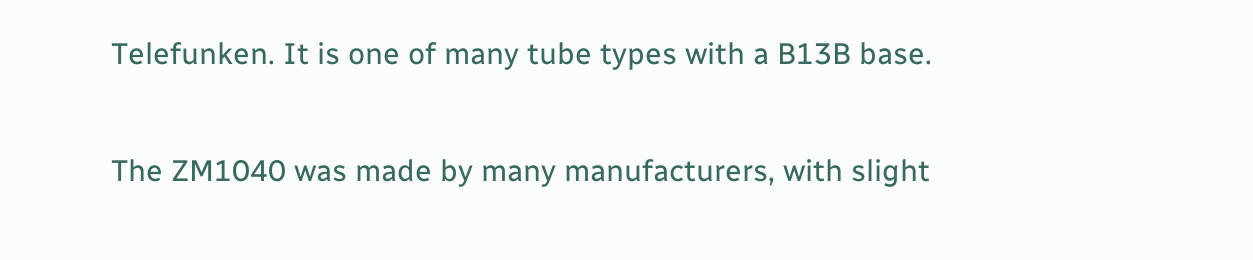Telefunken. It is one of many tube types with a B13B base.


The ZM1040 was made by many manufacturers, with slight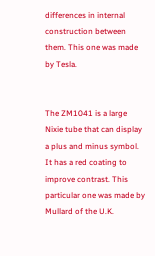differences in internal construction between them. This one was made by Tesla.


The ZM1041 is a large Nixie tube that can display a plus and minus symbol. It has a red coating to improve contrast. This particular one was made by Mullard of the U.K.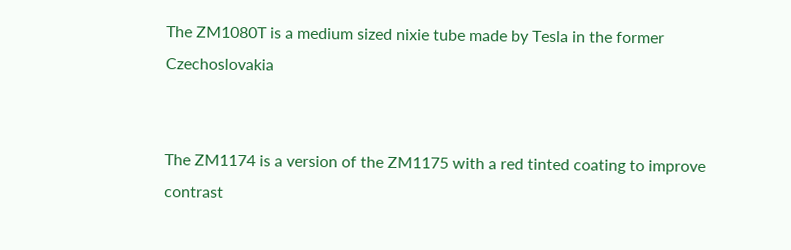The ZM1080T is a medium sized nixie tube made by Tesla in the former Czechoslovakia


The ZM1174 is a version of the ZM1175 with a red tinted coating to improve contrast